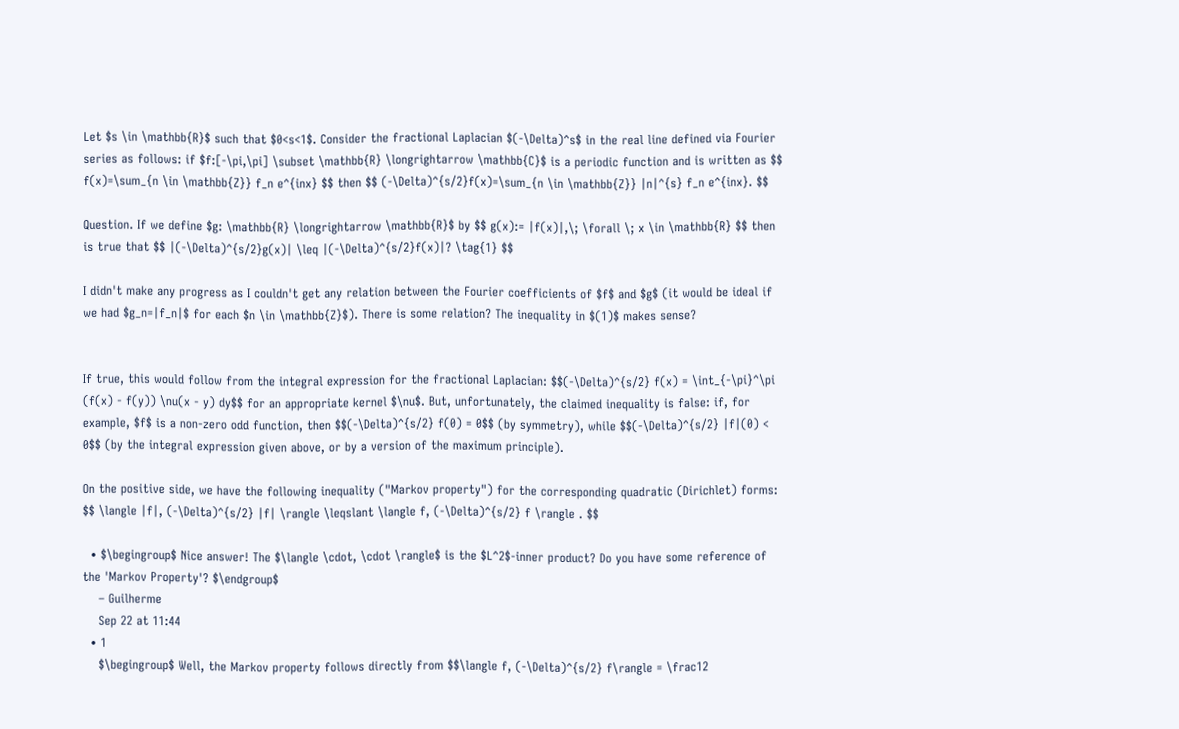Let $s \in \mathbb{R}$ such that $0<s<1$. Consider the fractional Laplacian $(-\Delta)^s$ in the real line defined via Fourier series as follows: if $f:[-\pi,\pi] \subset \mathbb{R} \longrightarrow \mathbb{C}$ is a periodic function and is written as $$ f(x)=\sum_{n \in \mathbb{Z}} f_n e^{inx} $$ then $$ (-\Delta)^{s/2}f(x)=\sum_{n \in \mathbb{Z}} |n|^{s} f_n e^{inx}. $$

Question. If we define $g: \mathbb{R} \longrightarrow \mathbb{R}$ by $$ g(x):= |f(x)|,\; \forall \; x \in \mathbb{R} $$ then is true that $$ |(-\Delta)^{s/2}g(x)| \leq |(-\Delta)^{s/2}f(x)|? \tag{1} $$

I didn't make any progress as I couldn't get any relation between the Fourier coefficients of $f$ and $g$ (it would be ideal if we had $g_n=|f_n|$ for each $n \in \mathbb{Z}$). There is some relation? The inequality in $(1)$ makes sense?


If true, this would follow from the integral expression for the fractional Laplacian: $$(-\Delta)^{s/2} f(x) = \int_{-\pi}^\pi (f(x) - f(y)) \nu(x - y) dy$$ for an appropriate kernel $\nu$. But, unfortunately, the claimed inequality is false: if, for example, $f$ is a non-zero odd function, then $$(-\Delta)^{s/2} f(0) = 0$$ (by symmetry), while $$(-\Delta)^{s/2} |f|(0) < 0$$ (by the integral expression given above, or by a version of the maximum principle).

On the positive side, we have the following inequality ("Markov property") for the corresponding quadratic (Dirichlet) forms: $$ \langle |f|, (-\Delta)^{s/2} |f| \rangle \leqslant \langle f, (-\Delta)^{s/2} f \rangle . $$

  • $\begingroup$ Nice answer! The $\langle \cdot, \cdot \rangle$ is the $L^2$-inner product? Do you have some reference of the 'Markov Property'? $\endgroup$
    – Guilherme
    Sep 22 at 11:44
  • 1
    $\begingroup$ Well, the Markov property follows directly from $$\langle f, (-\Delta)^{s/2} f\rangle = \frac12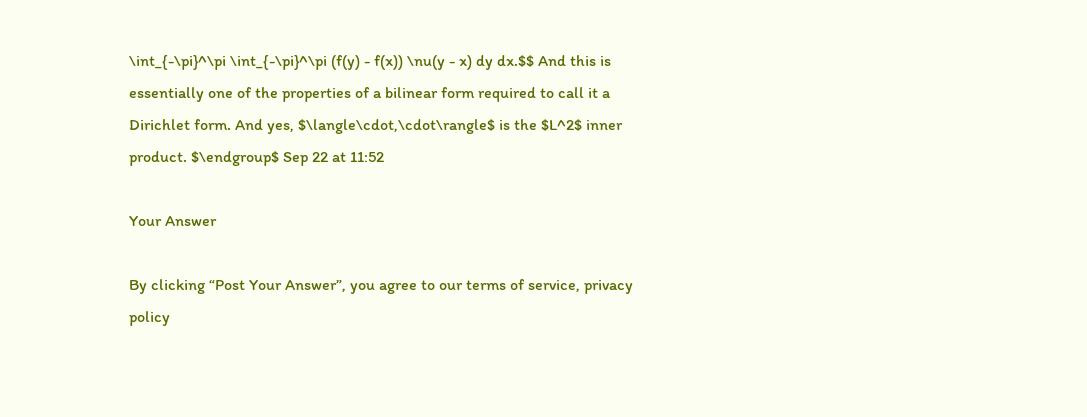\int_{-\pi}^\pi \int_{-\pi}^\pi (f(y) - f(x)) \nu(y - x) dy dx.$$ And this is essentially one of the properties of a bilinear form required to call it a Dirichlet form. And yes, $\langle\cdot,\cdot\rangle$ is the $L^2$ inner product. $\endgroup$ Sep 22 at 11:52

Your Answer

By clicking “Post Your Answer”, you agree to our terms of service, privacy policy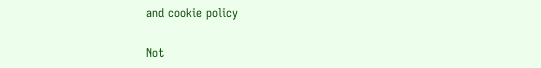and cookie policy

Not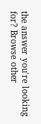the answer you're looking for? Browse other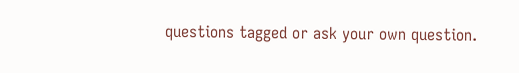questions tagged or ask your own question.